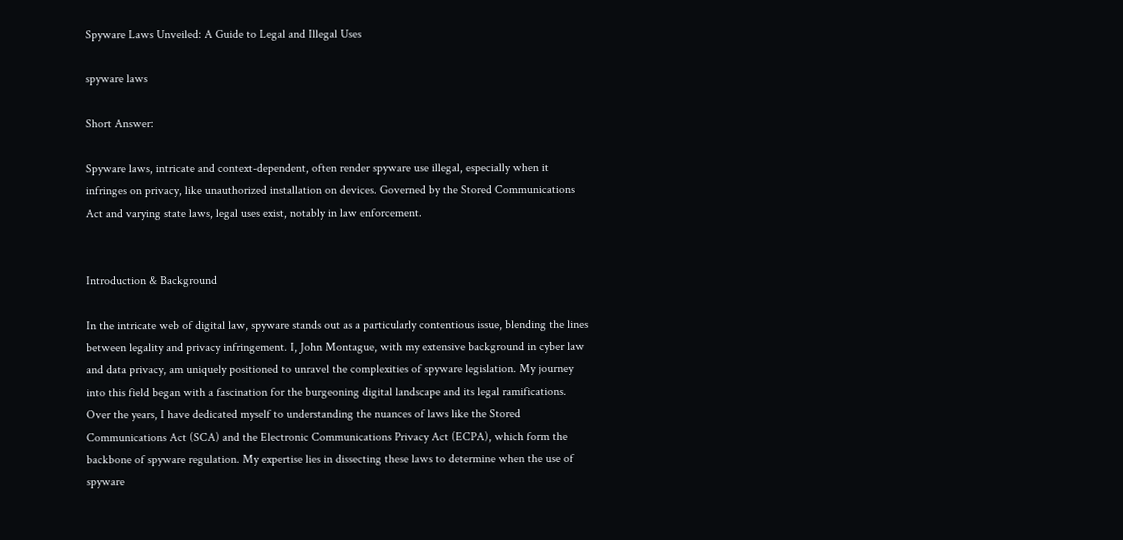Spyware Laws Unveiled: A Guide to Legal and Illegal Uses

spyware laws

Short Answer:

Spyware laws, intricate and context-dependent, often render spyware use illegal, especially when it infringes on privacy, like unauthorized installation on devices. Governed by the Stored Communications Act and varying state laws, legal uses exist, notably in law enforcement.


Introduction & Background

In the intricate web of digital law, spyware stands out as a particularly contentious issue, blending the lines between legality and privacy infringement. I, John Montague, with my extensive background in cyber law and data privacy, am uniquely positioned to unravel the complexities of spyware legislation. My journey into this field began with a fascination for the burgeoning digital landscape and its legal ramifications. Over the years, I have dedicated myself to understanding the nuances of laws like the Stored Communications Act (SCA) and the Electronic Communications Privacy Act (ECPA), which form the backbone of spyware regulation. My expertise lies in dissecting these laws to determine when the use of spyware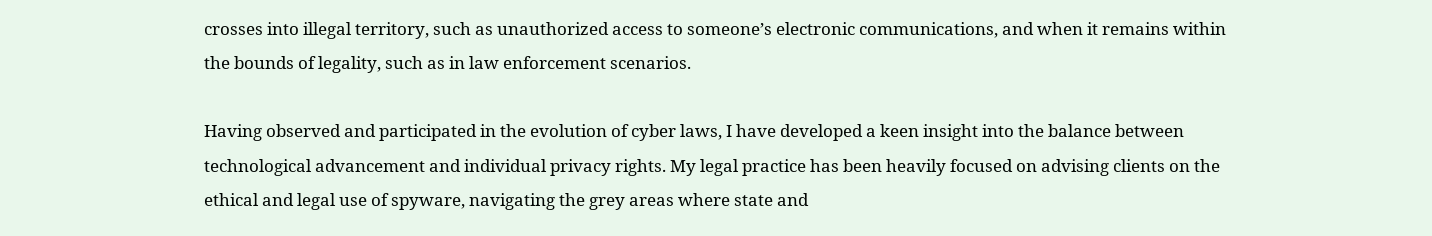crosses into illegal territory, such as unauthorized access to someone’s electronic communications, and when it remains within the bounds of legality, such as in law enforcement scenarios.

Having observed and participated in the evolution of cyber laws, I have developed a keen insight into the balance between technological advancement and individual privacy rights. My legal practice has been heavily focused on advising clients on the ethical and legal use of spyware, navigating the grey areas where state and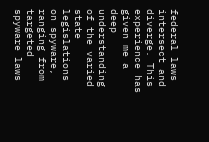federal laws intersect and diverge. This experience has given me a deep understanding of the varied state legislations on spyware, ranging from targeted spyware laws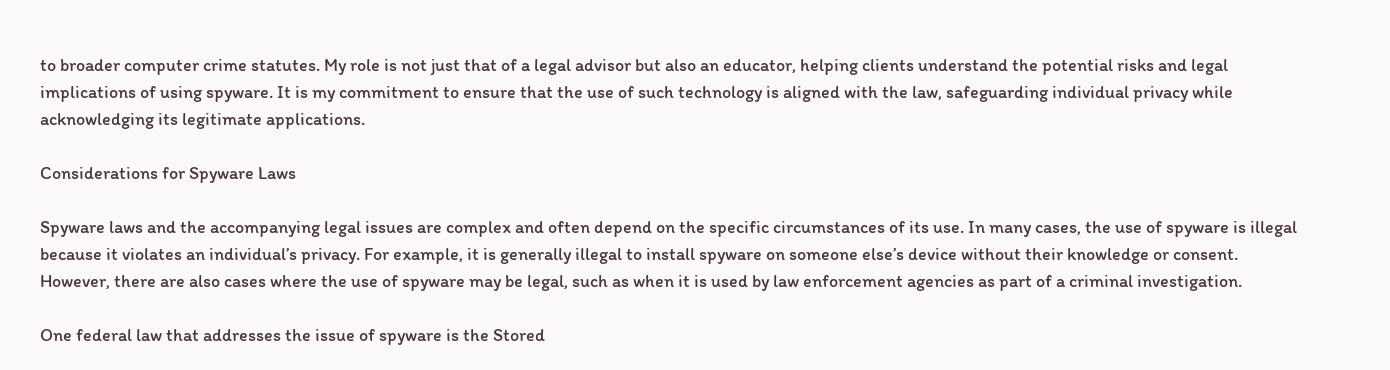to broader computer crime statutes. My role is not just that of a legal advisor but also an educator, helping clients understand the potential risks and legal implications of using spyware. It is my commitment to ensure that the use of such technology is aligned with the law, safeguarding individual privacy while acknowledging its legitimate applications.

Considerations for Spyware Laws

Spyware laws and the accompanying legal issues are complex and often depend on the specific circumstances of its use. In many cases, the use of spyware is illegal because it violates an individual’s privacy. For example, it is generally illegal to install spyware on someone else’s device without their knowledge or consent. However, there are also cases where the use of spyware may be legal, such as when it is used by law enforcement agencies as part of a criminal investigation.

One federal law that addresses the issue of spyware is the Stored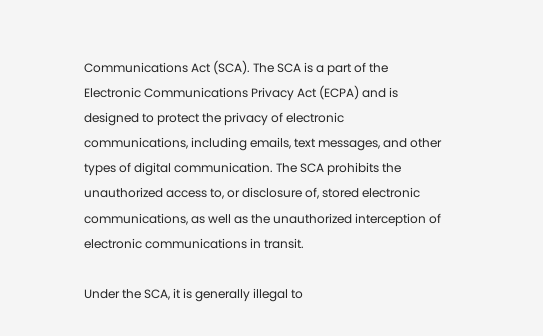Communications Act (SCA). The SCA is a part of the Electronic Communications Privacy Act (ECPA) and is designed to protect the privacy of electronic communications, including emails, text messages, and other types of digital communication. The SCA prohibits the unauthorized access to, or disclosure of, stored electronic communications, as well as the unauthorized interception of electronic communications in transit.

Under the SCA, it is generally illegal to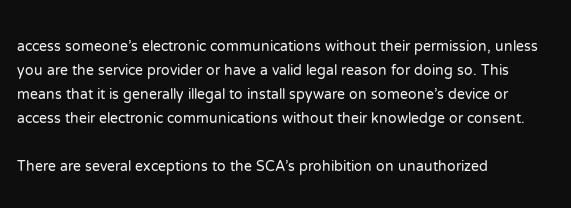access someone’s electronic communications without their permission, unless you are the service provider or have a valid legal reason for doing so. This means that it is generally illegal to install spyware on someone’s device or access their electronic communications without their knowledge or consent.

There are several exceptions to the SCA’s prohibition on unauthorized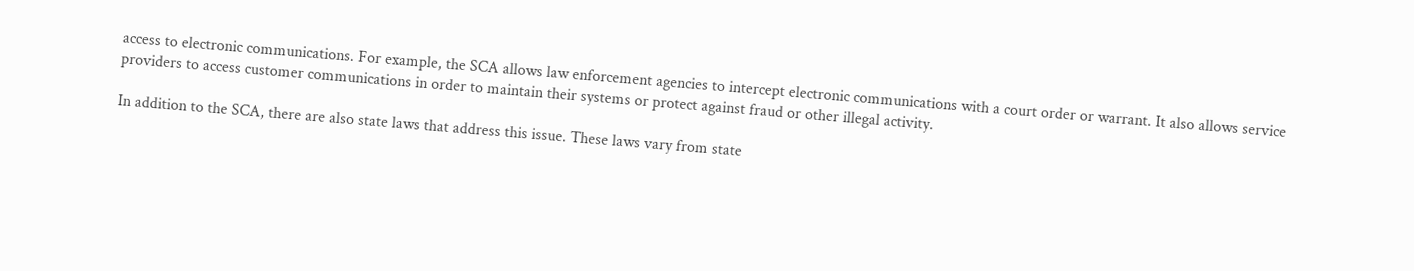access to electronic communications. For example, the SCA allows law enforcement agencies to intercept electronic communications with a court order or warrant. It also allows service providers to access customer communications in order to maintain their systems or protect against fraud or other illegal activity.

In addition to the SCA, there are also state laws that address this issue. These laws vary from state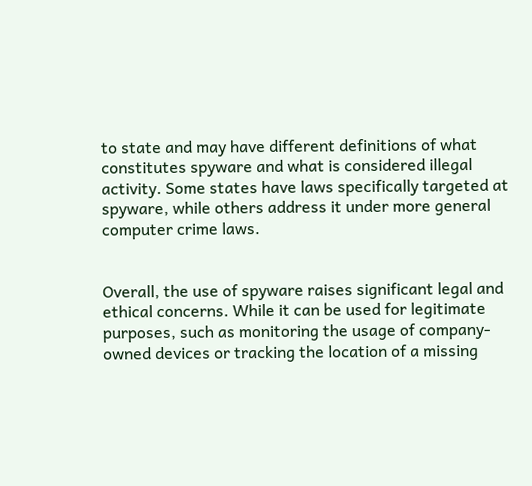to state and may have different definitions of what constitutes spyware and what is considered illegal activity. Some states have laws specifically targeted at spyware, while others address it under more general computer crime laws.


Overall, the use of spyware raises significant legal and ethical concerns. While it can be used for legitimate purposes, such as monitoring the usage of company-owned devices or tracking the location of a missing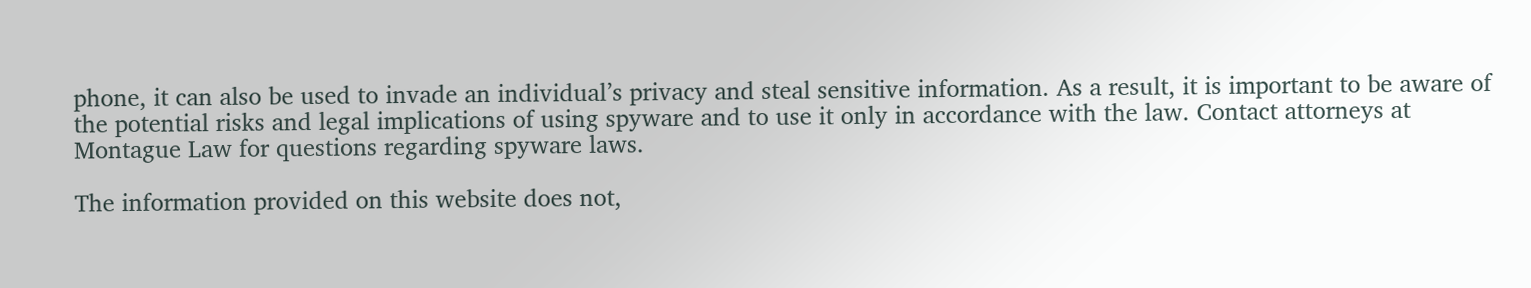phone, it can also be used to invade an individual’s privacy and steal sensitive information. As a result, it is important to be aware of the potential risks and legal implications of using spyware and to use it only in accordance with the law. Contact attorneys at Montague Law for questions regarding spyware laws.

The information provided on this website does not,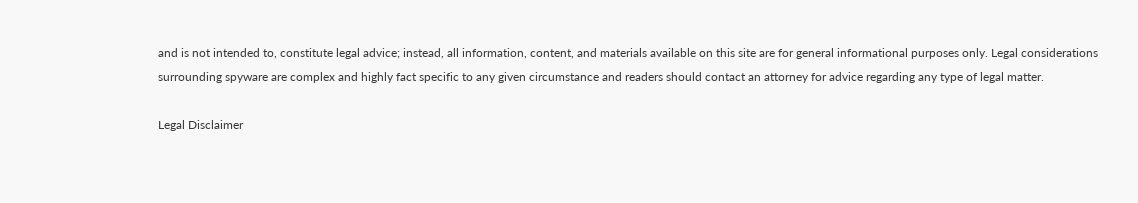and is not intended to, constitute legal advice; instead, all information, content, and materials available on this site are for general informational purposes only. Legal considerations surrounding spyware are complex and highly fact specific to any given circumstance and readers should contact an attorney for advice regarding any type of legal matter.

Legal Disclaimer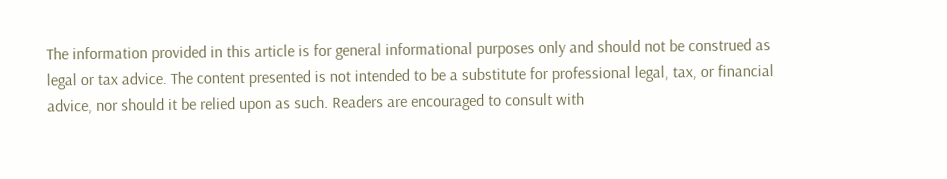The information provided in this article is for general informational purposes only and should not be construed as legal or tax advice. The content presented is not intended to be a substitute for professional legal, tax, or financial advice, nor should it be relied upon as such. Readers are encouraged to consult with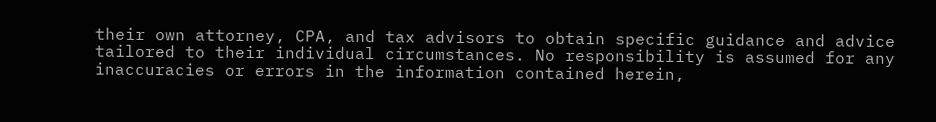their own attorney, CPA, and tax advisors to obtain specific guidance and advice tailored to their individual circumstances. No responsibility is assumed for any inaccuracies or errors in the information contained herein,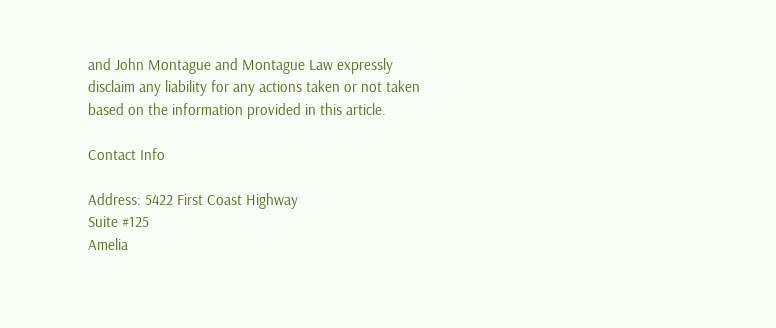and John Montague and Montague Law expressly disclaim any liability for any actions taken or not taken based on the information provided in this article.

Contact Info

Address: 5422 First Coast Highway
Suite #125
Amelia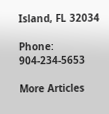Island, FL 32034

Phone: 904-234-5653

More Articles